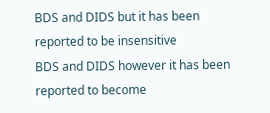BDS and DIDS but it has been reported to be insensitive
BDS and DIDS however it has been reported to become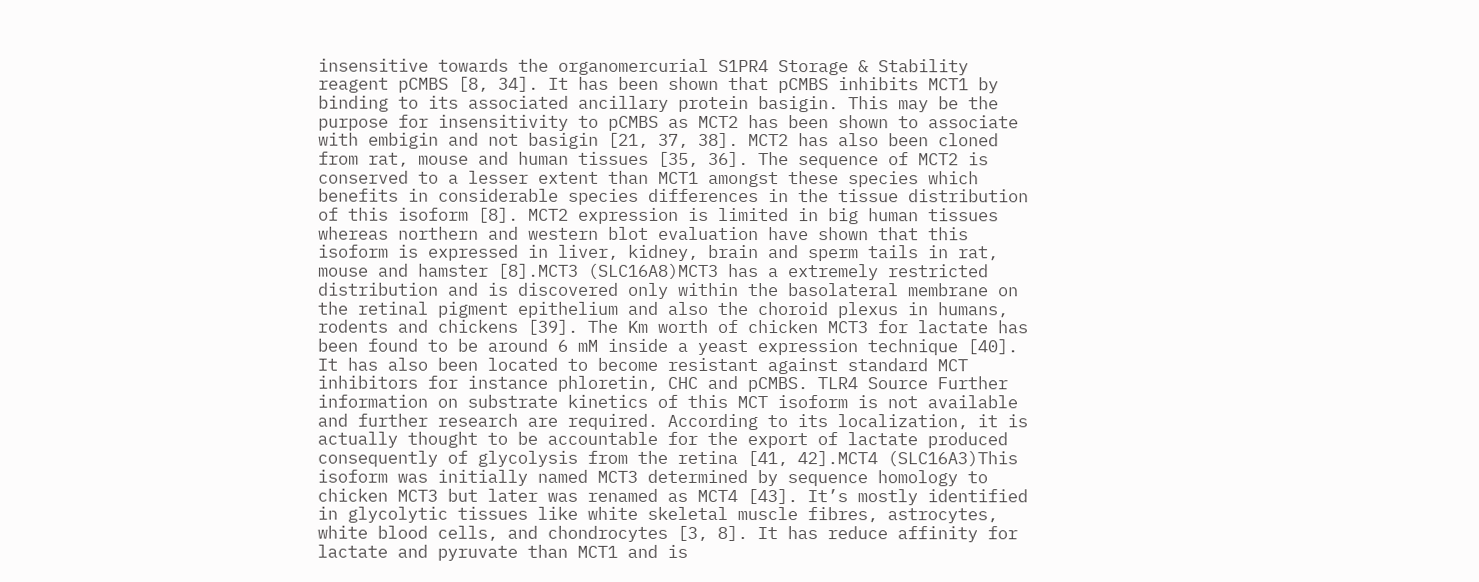insensitive towards the organomercurial S1PR4 Storage & Stability reagent pCMBS [8, 34]. It has been shown that pCMBS inhibits MCT1 by binding to its associated ancillary protein basigin. This may be the purpose for insensitivity to pCMBS as MCT2 has been shown to associate with embigin and not basigin [21, 37, 38]. MCT2 has also been cloned from rat, mouse and human tissues [35, 36]. The sequence of MCT2 is conserved to a lesser extent than MCT1 amongst these species which benefits in considerable species differences in the tissue distribution of this isoform [8]. MCT2 expression is limited in big human tissues whereas northern and western blot evaluation have shown that this isoform is expressed in liver, kidney, brain and sperm tails in rat, mouse and hamster [8].MCT3 (SLC16A8)MCT3 has a extremely restricted distribution and is discovered only within the basolateral membrane on the retinal pigment epithelium and also the choroid plexus in humans, rodents and chickens [39]. The Km worth of chicken MCT3 for lactate has been found to be around 6 mM inside a yeast expression technique [40]. It has also been located to become resistant against standard MCT inhibitors for instance phloretin, CHC and pCMBS. TLR4 Source Further information on substrate kinetics of this MCT isoform is not available and further research are required. According to its localization, it is actually thought to be accountable for the export of lactate produced consequently of glycolysis from the retina [41, 42].MCT4 (SLC16A3)This isoform was initially named MCT3 determined by sequence homology to chicken MCT3 but later was renamed as MCT4 [43]. It’s mostly identified in glycolytic tissues like white skeletal muscle fibres, astrocytes, white blood cells, and chondrocytes [3, 8]. It has reduce affinity for lactate and pyruvate than MCT1 and is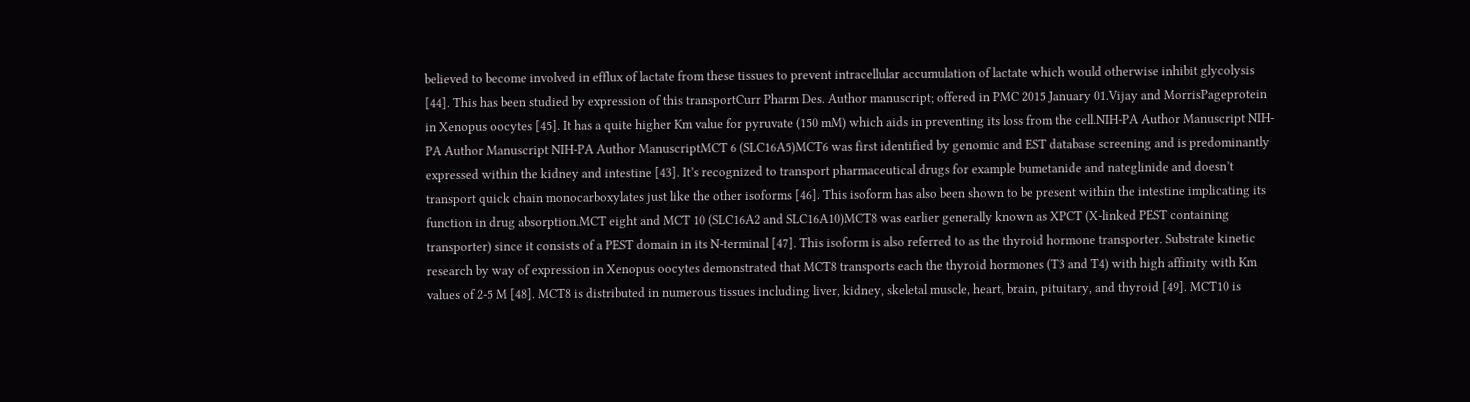believed to become involved in efflux of lactate from these tissues to prevent intracellular accumulation of lactate which would otherwise inhibit glycolysis [44]. This has been studied by expression of this transportCurr Pharm Des. Author manuscript; offered in PMC 2015 January 01.Vijay and MorrisPageprotein in Xenopus oocytes [45]. It has a quite higher Km value for pyruvate (150 mM) which aids in preventing its loss from the cell.NIH-PA Author Manuscript NIH-PA Author Manuscript NIH-PA Author ManuscriptMCT 6 (SLC16A5)MCT6 was first identified by genomic and EST database screening and is predominantly expressed within the kidney and intestine [43]. It’s recognized to transport pharmaceutical drugs for example bumetanide and nateglinide and doesn’t transport quick chain monocarboxylates just like the other isoforms [46]. This isoform has also been shown to be present within the intestine implicating its function in drug absorption.MCT eight and MCT 10 (SLC16A2 and SLC16A10)MCT8 was earlier generally known as XPCT (X-linked PEST containing transporter) since it consists of a PEST domain in its N-terminal [47]. This isoform is also referred to as the thyroid hormone transporter. Substrate kinetic research by way of expression in Xenopus oocytes demonstrated that MCT8 transports each the thyroid hormones (T3 and T4) with high affinity with Km values of 2-5 M [48]. MCT8 is distributed in numerous tissues including liver, kidney, skeletal muscle, heart, brain, pituitary, and thyroid [49]. MCT10 is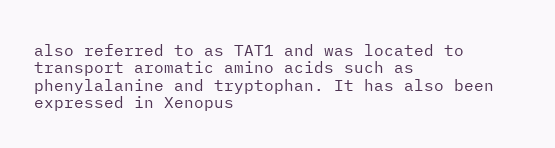also referred to as TAT1 and was located to transport aromatic amino acids such as phenylalanine and tryptophan. It has also been expressed in Xenopus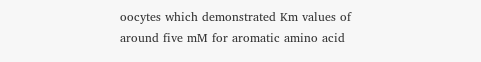oocytes which demonstrated Km values of around five mM for aromatic amino acid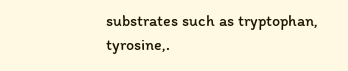substrates such as tryptophan, tyrosine,.